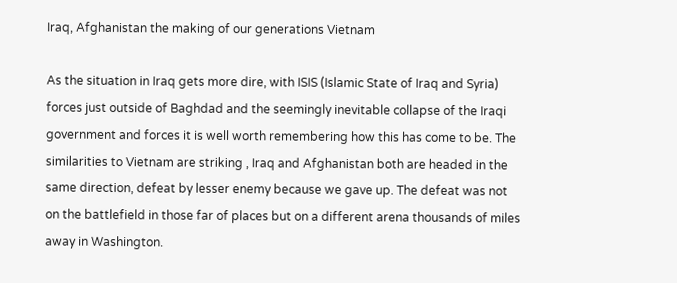Iraq, Afghanistan the making of our generations Vietnam

As the situation in Iraq gets more dire, with ISIS (Islamic State of Iraq and Syria) forces just outside of Baghdad and the seemingly inevitable collapse of the Iraqi government and forces it is well worth remembering how this has come to be. The similarities to Vietnam are striking , Iraq and Afghanistan both are headed in the same direction, defeat by lesser enemy because we gave up. The defeat was not on the battlefield in those far of places but on a different arena thousands of miles away in Washington.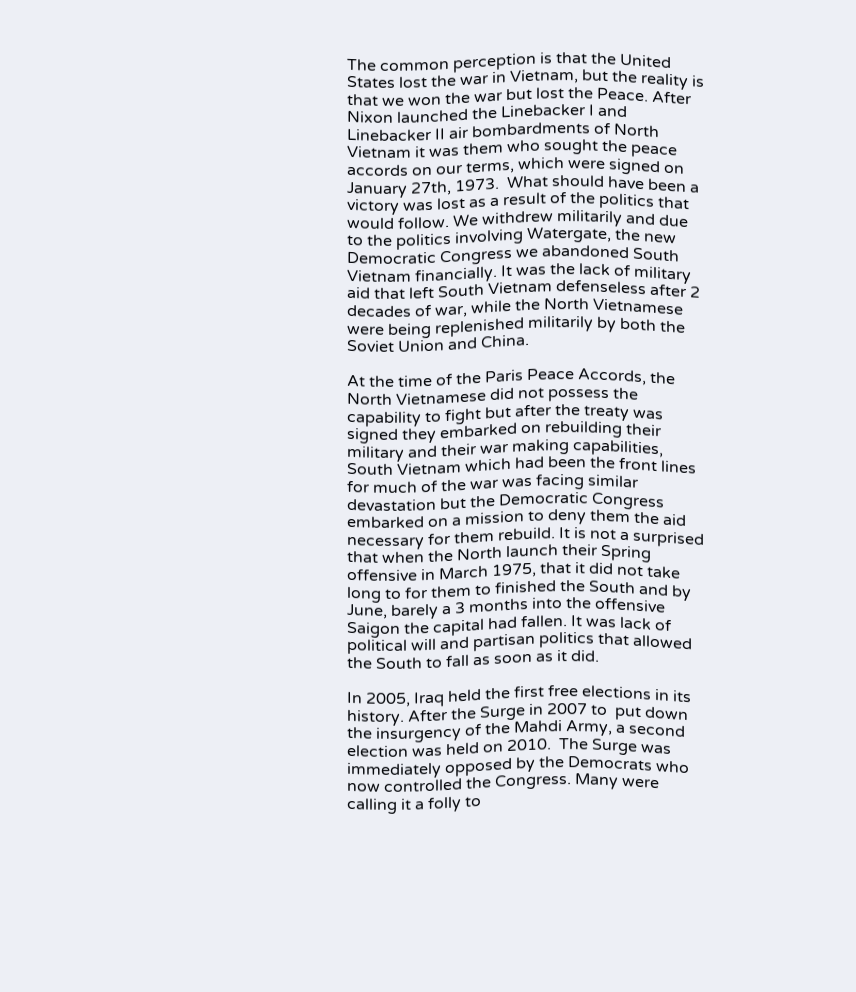The common perception is that the United States lost the war in Vietnam, but the reality is that we won the war but lost the Peace. After Nixon launched the Linebacker I and Linebacker II air bombardments of North Vietnam it was them who sought the peace accords on our terms, which were signed on January 27th, 1973.  What should have been a victory was lost as a result of the politics that would follow. We withdrew militarily and due to the politics involving Watergate, the new Democratic Congress we abandoned South Vietnam financially. It was the lack of military aid that left South Vietnam defenseless after 2 decades of war, while the North Vietnamese were being replenished militarily by both the Soviet Union and China.

At the time of the Paris Peace Accords, the North Vietnamese did not possess the capability to fight but after the treaty was signed they embarked on rebuilding their military and their war making capabilities, South Vietnam which had been the front lines for much of the war was facing similar devastation but the Democratic Congress embarked on a mission to deny them the aid necessary for them rebuild. It is not a surprised that when the North launch their Spring offensive in March 1975, that it did not take long to for them to finished the South and by June, barely a 3 months into the offensive Saigon the capital had fallen. It was lack of political will and partisan politics that allowed the South to fall as soon as it did.

In 2005, Iraq held the first free elections in its history. After the Surge in 2007 to  put down the insurgency of the Mahdi Army, a second election was held on 2010.  The Surge was immediately opposed by the Democrats who now controlled the Congress. Many were calling it a folly to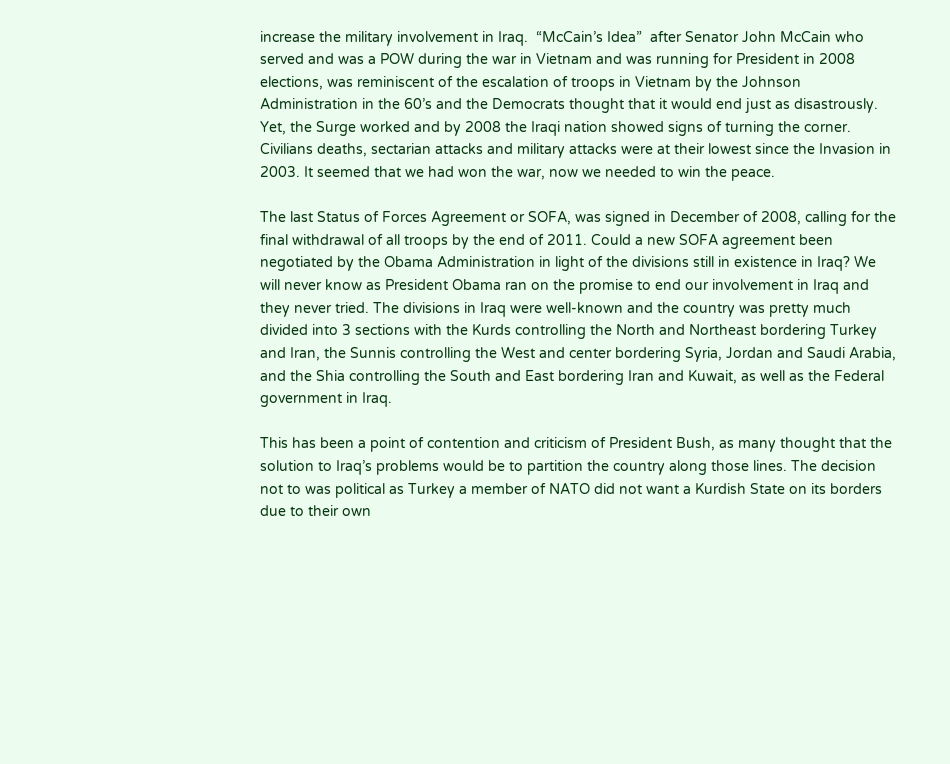increase the military involvement in Iraq.  “McCain’s Idea”  after Senator John McCain who served and was a POW during the war in Vietnam and was running for President in 2008 elections, was reminiscent of the escalation of troops in Vietnam by the Johnson Administration in the 60’s and the Democrats thought that it would end just as disastrously. Yet, the Surge worked and by 2008 the Iraqi nation showed signs of turning the corner.  Civilians deaths, sectarian attacks and military attacks were at their lowest since the Invasion in 2003. It seemed that we had won the war, now we needed to win the peace.

The last Status of Forces Agreement or SOFA, was signed in December of 2008, calling for the final withdrawal of all troops by the end of 2011. Could a new SOFA agreement been negotiated by the Obama Administration in light of the divisions still in existence in Iraq? We will never know as President Obama ran on the promise to end our involvement in Iraq and they never tried. The divisions in Iraq were well-known and the country was pretty much divided into 3 sections with the Kurds controlling the North and Northeast bordering Turkey and Iran, the Sunnis controlling the West and center bordering Syria, Jordan and Saudi Arabia, and the Shia controlling the South and East bordering Iran and Kuwait, as well as the Federal government in Iraq.

This has been a point of contention and criticism of President Bush, as many thought that the solution to Iraq’s problems would be to partition the country along those lines. The decision not to was political as Turkey a member of NATO did not want a Kurdish State on its borders due to their own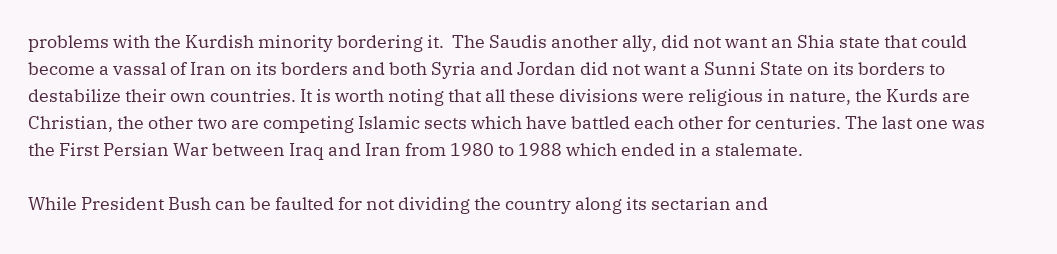problems with the Kurdish minority bordering it.  The Saudis another ally, did not want an Shia state that could become a vassal of Iran on its borders and both Syria and Jordan did not want a Sunni State on its borders to destabilize their own countries. It is worth noting that all these divisions were religious in nature, the Kurds are Christian, the other two are competing Islamic sects which have battled each other for centuries. The last one was the First Persian War between Iraq and Iran from 1980 to 1988 which ended in a stalemate.

While President Bush can be faulted for not dividing the country along its sectarian and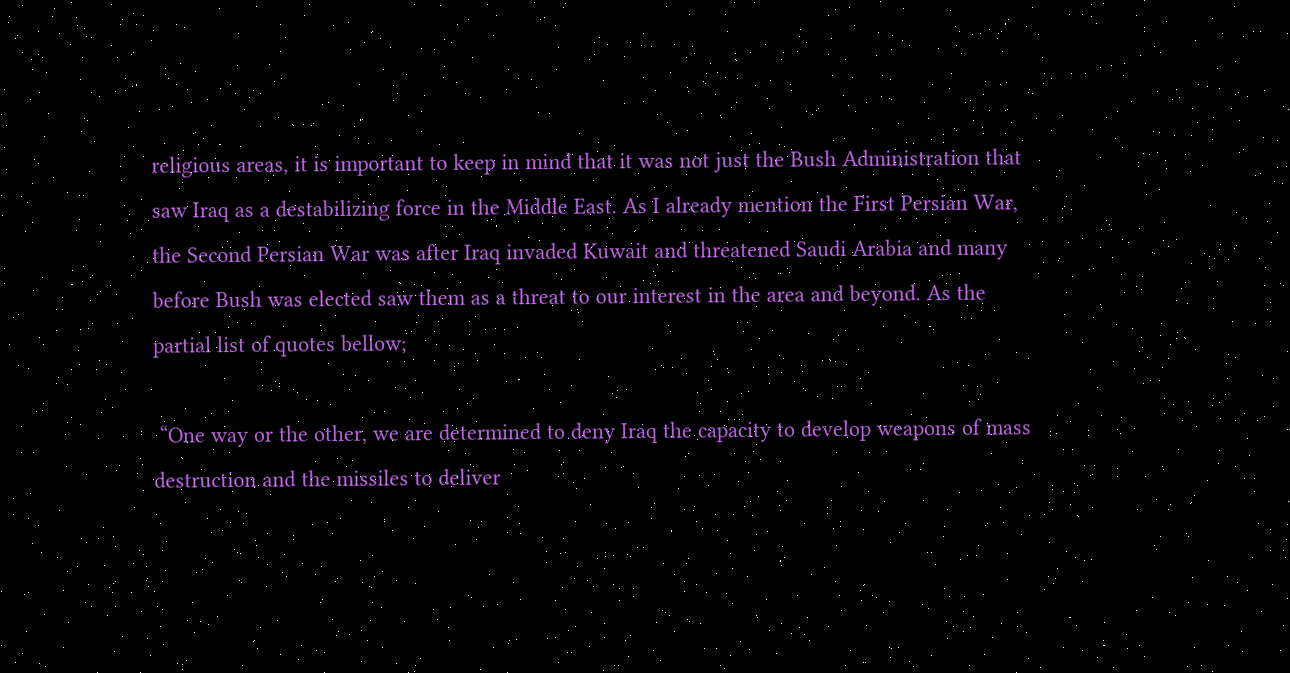religious areas, it is important to keep in mind that it was not just the Bush Administration that saw Iraq as a destabilizing force in the Middle East. As I already mention the First Persian War, the Second Persian War was after Iraq invaded Kuwait and threatened Saudi Arabia and many before Bush was elected saw them as a threat to our interest in the area and beyond. As the partial list of quotes bellow;

 “One way or the other, we are determined to deny Iraq the capacity to develop weapons of mass destruction and the missiles to deliver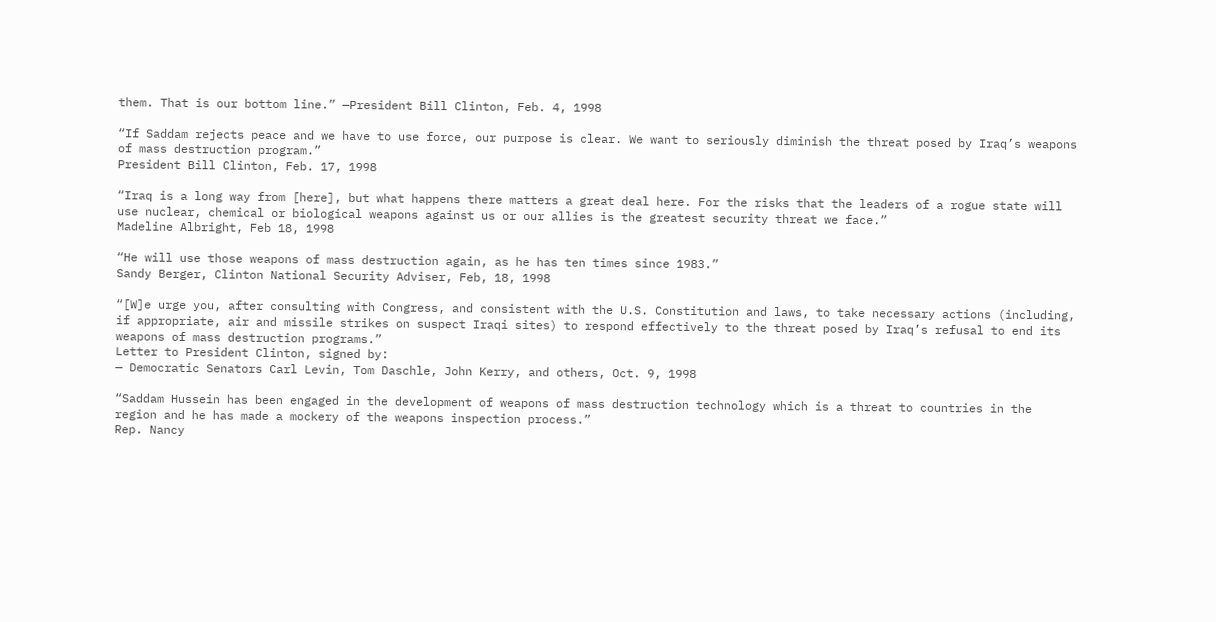them. That is our bottom line.” —President Bill Clinton, Feb. 4, 1998

“If Saddam rejects peace and we have to use force, our purpose is clear. We want to seriously diminish the threat posed by Iraq’s weapons of mass destruction program.”
President Bill Clinton, Feb. 17, 1998

“Iraq is a long way from [here], but what happens there matters a great deal here. For the risks that the leaders of a rogue state will use nuclear, chemical or biological weapons against us or our allies is the greatest security threat we face.”
Madeline Albright, Feb 18, 1998

“He will use those weapons of mass destruction again, as he has ten times since 1983.”
Sandy Berger, Clinton National Security Adviser, Feb, 18, 1998

“[W]e urge you, after consulting with Congress, and consistent with the U.S. Constitution and laws, to take necessary actions (including, if appropriate, air and missile strikes on suspect Iraqi sites) to respond effectively to the threat posed by Iraq’s refusal to end its weapons of mass destruction programs.”
Letter to President Clinton, signed by:
— Democratic Senators Carl Levin, Tom Daschle, John Kerry, and others, Oct. 9, 1998

“Saddam Hussein has been engaged in the development of weapons of mass destruction technology which is a threat to countries in the region and he has made a mockery of the weapons inspection process.”
Rep. Nancy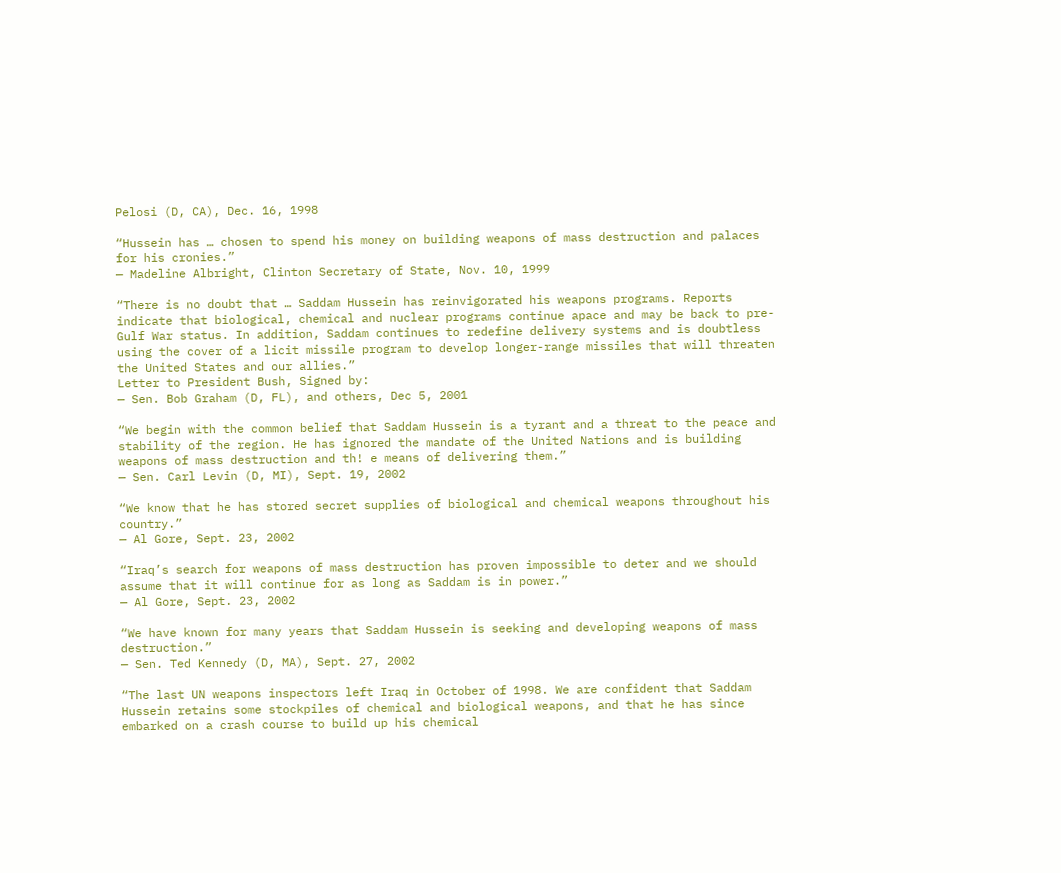Pelosi (D, CA), Dec. 16, 1998

“Hussein has … chosen to spend his money on building weapons of mass destruction and palaces for his cronies.”
— Madeline Albright, Clinton Secretary of State, Nov. 10, 1999

“There is no doubt that … Saddam Hussein has reinvigorated his weapons programs. Reports indicate that biological, chemical and nuclear programs continue apace and may be back to pre-Gulf War status. In addition, Saddam continues to redefine delivery systems and is doubtless using the cover of a licit missile program to develop longer-range missiles that will threaten the United States and our allies.”
Letter to President Bush, Signed by:
— Sen. Bob Graham (D, FL), and others, Dec 5, 2001

“We begin with the common belief that Saddam Hussein is a tyrant and a threat to the peace and stability of the region. He has ignored the mandate of the United Nations and is building weapons of mass destruction and th! e means of delivering them.”
— Sen. Carl Levin (D, MI), Sept. 19, 2002

“We know that he has stored secret supplies of biological and chemical weapons throughout his country.”
— Al Gore, Sept. 23, 2002

“Iraq’s search for weapons of mass destruction has proven impossible to deter and we should assume that it will continue for as long as Saddam is in power.”
— Al Gore, Sept. 23, 2002

“We have known for many years that Saddam Hussein is seeking and developing weapons of mass destruction.”
— Sen. Ted Kennedy (D, MA), Sept. 27, 2002

“The last UN weapons inspectors left Iraq in October of 1998. We are confident that Saddam Hussein retains some stockpiles of chemical and biological weapons, and that he has since embarked on a crash course to build up his chemical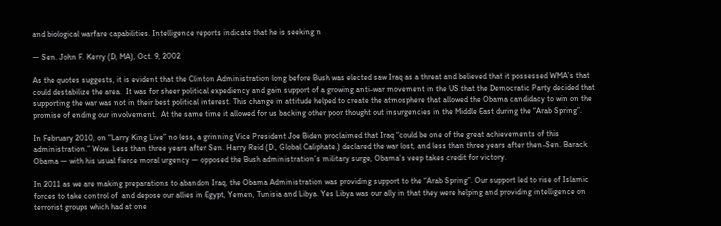and biological warfare capabilities. Intelligence reports indicate that he is seeking n

— Sen. John F. Kerry (D, MA), Oct. 9, 2002

As the quotes suggests, it is evident that the Clinton Administration long before Bush was elected saw Iraq as a threat and believed that it possessed WMA’s that could destabilize the area.  It was for sheer political expediency and gain support of a growing anti-war movement in the US that the Democratic Party decided that supporting the war was not in their best political interest. This change in attitude helped to create the atmosphere that allowed the Obama candidacy to win on the promise of ending our involvement.  At the same time it allowed for us backing other poor thought out insurgencies in the Middle East during the “Arab Spring”.

In February 2010, on “Larry King Live” no less, a grinning Vice President Joe Biden proclaimed that Iraq “could be one of the great achievements of this administration.” Wow. Less than three years after Sen. Harry Reid (D., Global Caliphate.) declared the war lost, and less than three years after then-Sen. Barack Obama — with his usual fierce moral urgency — opposed the Bush administration’s military surge, Obama’s veep takes credit for victory.

In 2011 as we are making preparations to abandon Iraq, the Obama Administration was providing support to the “Arab Spring”. Our support led to rise of Islamic forces to take control of  and depose our allies in Egypt, Yemen, Tunisia and Libya. Yes Libya was our ally in that they were helping and providing intelligence on terrorist groups which had at one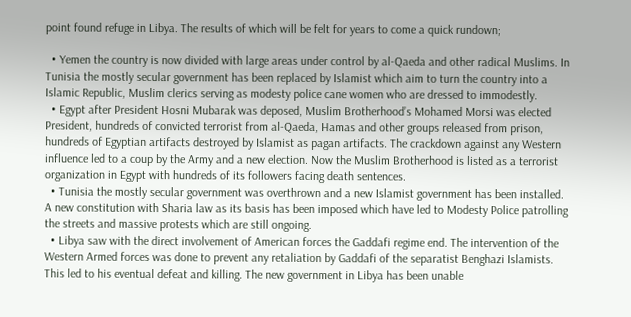point found refuge in Libya. The results of which will be felt for years to come a quick rundown;

  • Yemen the country is now divided with large areas under control by al-Qaeda and other radical Muslims. In Tunisia the mostly secular government has been replaced by Islamist which aim to turn the country into a Islamic Republic, Muslim clerics serving as modesty police cane women who are dressed to immodestly.
  • Egypt after President Hosni Mubarak was deposed, Muslim Brotherhood’s Mohamed Morsi was elected President, hundreds of convicted terrorist from al-Qaeda, Hamas and other groups released from prison, hundreds of Egyptian artifacts destroyed by Islamist as pagan artifacts. The crackdown against any Western influence led to a coup by the Army and a new election. Now the Muslim Brotherhood is listed as a terrorist organization in Egypt with hundreds of its followers facing death sentences.
  • Tunisia the mostly secular government was overthrown and a new Islamist government has been installed. A new constitution with Sharia law as its basis has been imposed which have led to Modesty Police patrolling the streets and massive protests which are still ongoing.
  • Libya saw with the direct involvement of American forces the Gaddafi regime end. The intervention of the Western Armed forces was done to prevent any retaliation by Gaddafi of the separatist Benghazi Islamists. This led to his eventual defeat and killing. The new government in Libya has been unable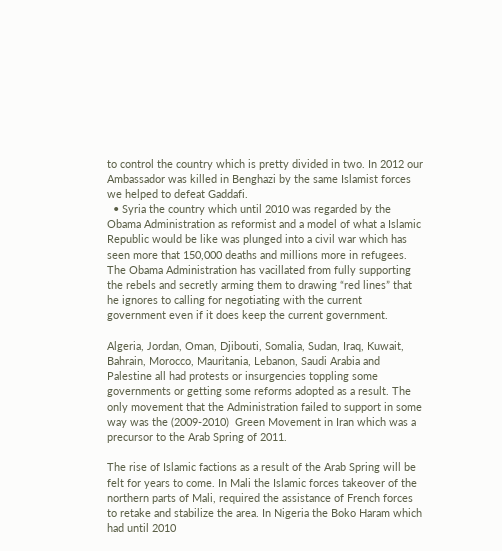to control the country which is pretty divided in two. In 2012 our Ambassador was killed in Benghazi by the same Islamist forces we helped to defeat Gaddafi.
  • Syria the country which until 2010 was regarded by the Obama Administration as reformist and a model of what a Islamic Republic would be like was plunged into a civil war which has seen more that 150,000 deaths and millions more in refugees. The Obama Administration has vacillated from fully supporting the rebels and secretly arming them to drawing “red lines” that he ignores to calling for negotiating with the current government even if it does keep the current government.

Algeria, Jordan, Oman, Djibouti, Somalia, Sudan, Iraq, Kuwait, Bahrain, Morocco, Mauritania, Lebanon, Saudi Arabia and Palestine all had protests or insurgencies toppling some governments or getting some reforms adopted as a result. The only movement that the Administration failed to support in some way was the (2009-2010)  Green Movement in Iran which was a precursor to the Arab Spring of 2011.

The rise of Islamic factions as a result of the Arab Spring will be felt for years to come. In Mali the Islamic forces takeover of the northern parts of Mali, required the assistance of French forces to retake and stabilize the area. In Nigeria the Boko Haram which had until 2010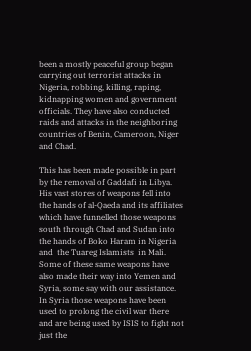been a mostly peaceful group began carrying out terrorist attacks in Nigeria, robbing, killing, raping, kidnapping women and government officials. They have also conducted raids and attacks in the neighboring countries of Benin, Cameroon, Niger and Chad.

This has been made possible in part by the removal of Gaddafi in Libya. His vast stores of weapons fell into the hands of al-Qaeda and its affiliates which have funnelled those weapons south through Chad and Sudan into the hands of Boko Haram in Nigeria and  the Tuareg Islamists  in Mali. Some of these same weapons have also made their way into Yemen and Syria, some say with our assistance. In Syria those weapons have been used to prolong the civil war there and are being used by ISIS to fight not just the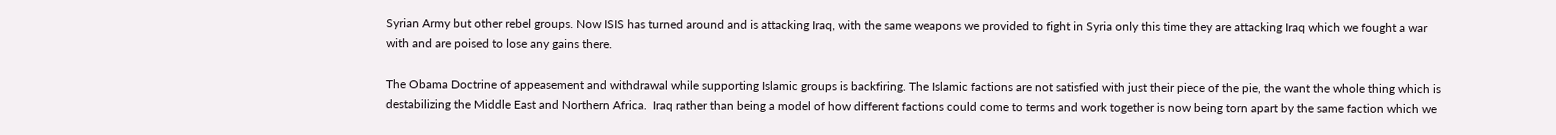Syrian Army but other rebel groups. Now ISIS has turned around and is attacking Iraq, with the same weapons we provided to fight in Syria only this time they are attacking Iraq which we fought a war with and are poised to lose any gains there.

The Obama Doctrine of appeasement and withdrawal while supporting Islamic groups is backfiring. The Islamic factions are not satisfied with just their piece of the pie, the want the whole thing which is destabilizing the Middle East and Northern Africa.  Iraq rather than being a model of how different factions could come to terms and work together is now being torn apart by the same faction which we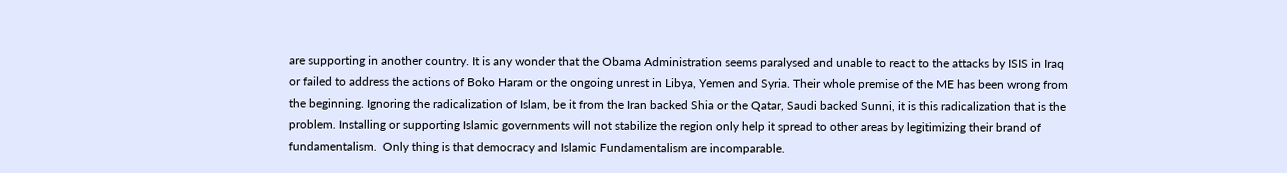are supporting in another country. It is any wonder that the Obama Administration seems paralysed and unable to react to the attacks by ISIS in Iraq or failed to address the actions of Boko Haram or the ongoing unrest in Libya, Yemen and Syria. Their whole premise of the ME has been wrong from the beginning. Ignoring the radicalization of Islam, be it from the Iran backed Shia or the Qatar, Saudi backed Sunni, it is this radicalization that is the problem. Installing or supporting Islamic governments will not stabilize the region only help it spread to other areas by legitimizing their brand of fundamentalism.  Only thing is that democracy and Islamic Fundamentalism are incomparable.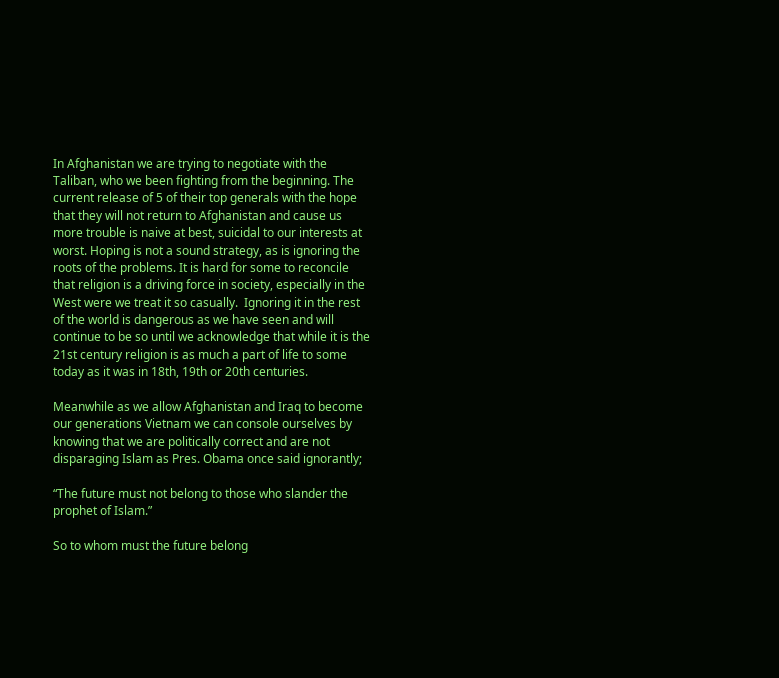In Afghanistan we are trying to negotiate with the Taliban, who we been fighting from the beginning. The current release of 5 of their top generals with the hope that they will not return to Afghanistan and cause us more trouble is naive at best, suicidal to our interests at worst. Hoping is not a sound strategy, as is ignoring the roots of the problems. It is hard for some to reconcile that religion is a driving force in society, especially in the West were we treat it so casually.  Ignoring it in the rest of the world is dangerous as we have seen and will continue to be so until we acknowledge that while it is the 21st century religion is as much a part of life to some today as it was in 18th, 19th or 20th centuries.

Meanwhile as we allow Afghanistan and Iraq to become our generations Vietnam we can console ourselves by knowing that we are politically correct and are not disparaging Islam as Pres. Obama once said ignorantly;

“The future must not belong to those who slander the prophet of Islam.”

So to whom must the future belong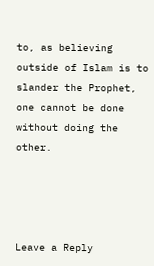to, as believing outside of Islam is to slander the Prophet, one cannot be done without doing the other.




Leave a Reply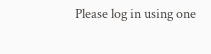Please log in using one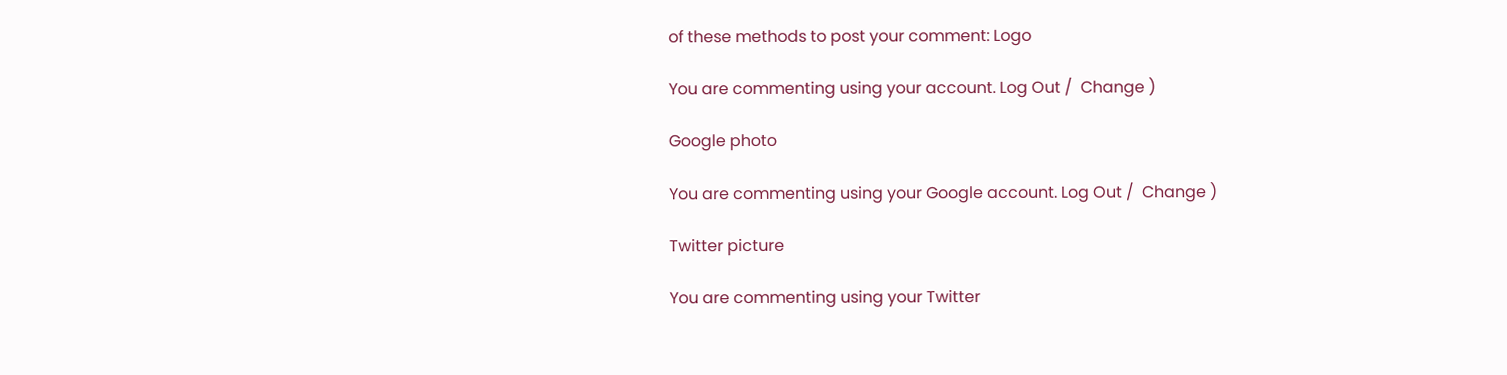of these methods to post your comment: Logo

You are commenting using your account. Log Out /  Change )

Google photo

You are commenting using your Google account. Log Out /  Change )

Twitter picture

You are commenting using your Twitter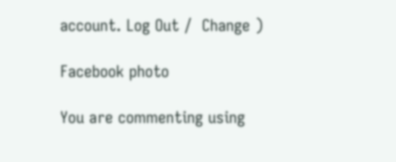account. Log Out /  Change )

Facebook photo

You are commenting using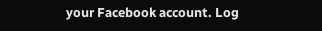your Facebook account. Log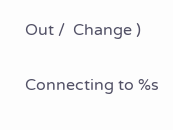Out /  Change )

Connecting to %s